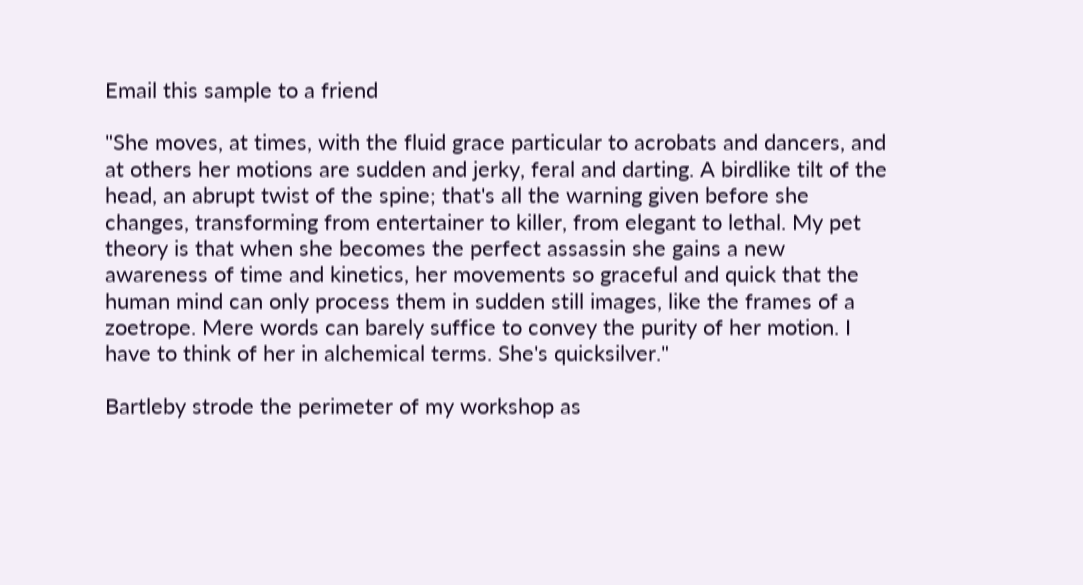Email this sample to a friend

"She moves, at times, with the fluid grace particular to acrobats and dancers, and at others her motions are sudden and jerky, feral and darting. A birdlike tilt of the head, an abrupt twist of the spine; that's all the warning given before she changes, transforming from entertainer to killer, from elegant to lethal. My pet theory is that when she becomes the perfect assassin she gains a new awareness of time and kinetics, her movements so graceful and quick that the human mind can only process them in sudden still images, like the frames of a zoetrope. Mere words can barely suffice to convey the purity of her motion. I have to think of her in alchemical terms. She's quicksilver."

Bartleby strode the perimeter of my workshop as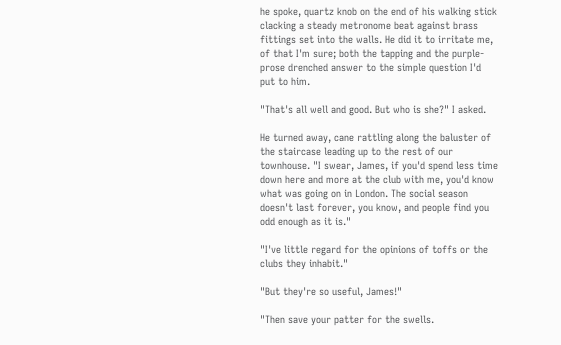he spoke, quartz knob on the end of his walking stick clacking a steady metronome beat against brass fittings set into the walls. He did it to irritate me, of that I'm sure; both the tapping and the purple-prose drenched answer to the simple question I'd put to him.

"That's all well and good. But who is she?" I asked.

He turned away, cane rattling along the baluster of the staircase leading up to the rest of our townhouse. "I swear, James, if you'd spend less time down here and more at the club with me, you'd know what was going on in London. The social season doesn't last forever, you know, and people find you odd enough as it is."

"I've little regard for the opinions of toffs or the clubs they inhabit."

"But they're so useful, James!"

"Then save your patter for the swells.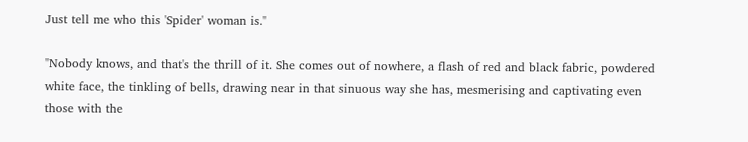Just tell me who this 'Spider' woman is."

"Nobody knows, and that's the thrill of it. She comes out of nowhere, a flash of red and black fabric, powdered white face, the tinkling of bells, drawing near in that sinuous way she has, mesmerising and captivating even those with the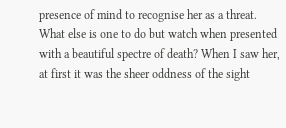presence of mind to recognise her as a threat. What else is one to do but watch when presented with a beautiful spectre of death? When I saw her, at first it was the sheer oddness of the sight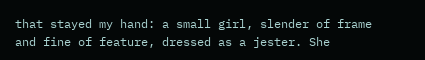that stayed my hand: a small girl, slender of frame and fine of feature, dressed as a jester. She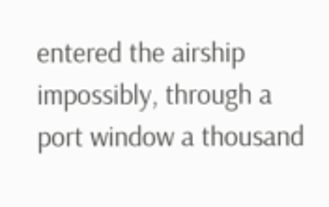entered the airship impossibly, through a port window a thousand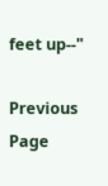feet up--"

Previous Page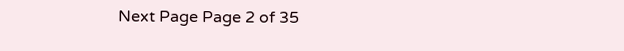Next Page Page 2 of 35